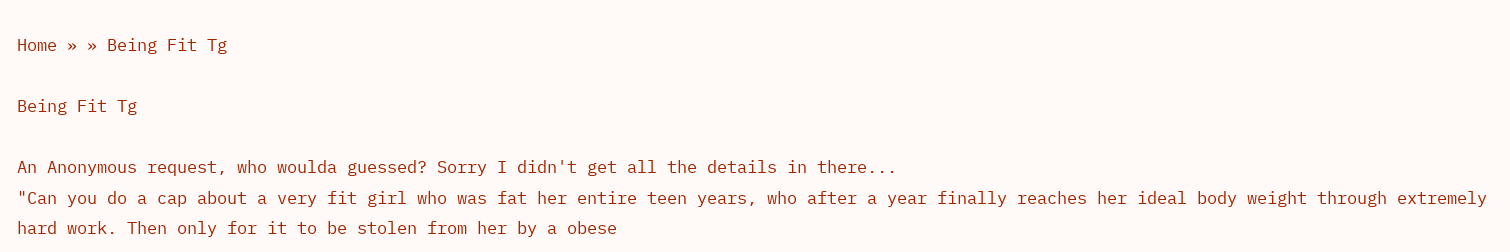Home » » Being Fit Tg

Being Fit Tg

An Anonymous request, who woulda guessed? Sorry I didn't get all the details in there...
"Can you do a cap about a very fit girl who was fat her entire teen years, who after a year finally reaches her ideal body weight through extremely hard work. Then only for it to be stolen from her by a obese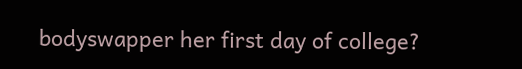bodyswapper her first day of college?